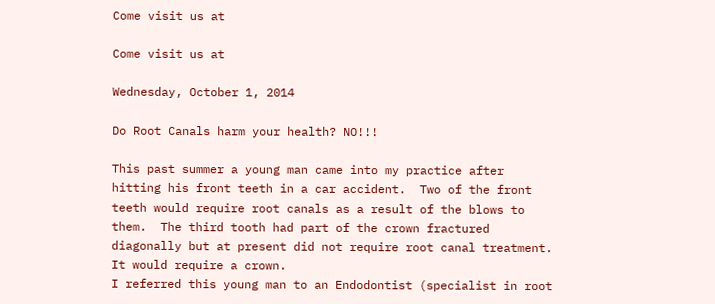Come visit us at

Come visit us at

Wednesday, October 1, 2014

Do Root Canals harm your health? NO!!!

This past summer a young man came into my practice after hitting his front teeth in a car accident.  Two of the front teeth would require root canals as a result of the blows to them.  The third tooth had part of the crown fractured diagonally but at present did not require root canal treatment.  It would require a crown.
I referred this young man to an Endodontist (specialist in root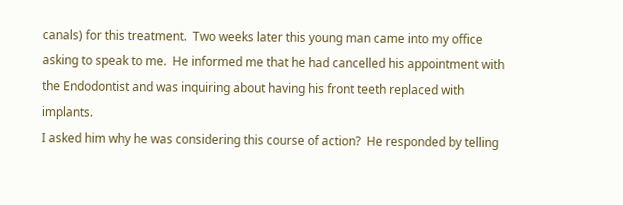canals) for this treatment.  Two weeks later this young man came into my office asking to speak to me.  He informed me that he had cancelled his appointment with the Endodontist and was inquiring about having his front teeth replaced with implants.
I asked him why he was considering this course of action?  He responded by telling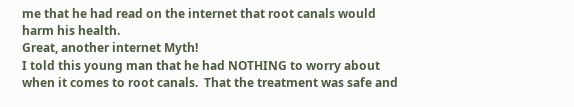me that he had read on the internet that root canals would harm his health.
Great, another internet Myth!
I told this young man that he had NOTHING to worry about when it comes to root canals.  That the treatment was safe and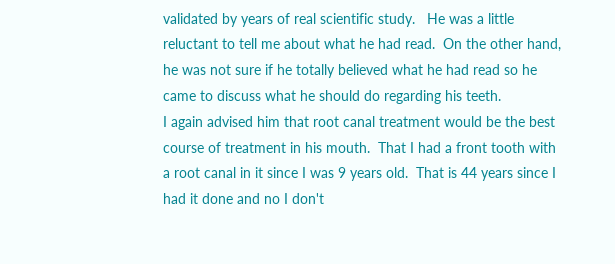validated by years of real scientific study.   He was a little reluctant to tell me about what he had read.  On the other hand, he was not sure if he totally believed what he had read so he came to discuss what he should do regarding his teeth.
I again advised him that root canal treatment would be the best course of treatment in his mouth.  That I had a front tooth with a root canal in it since I was 9 years old.  That is 44 years since I had it done and no I don't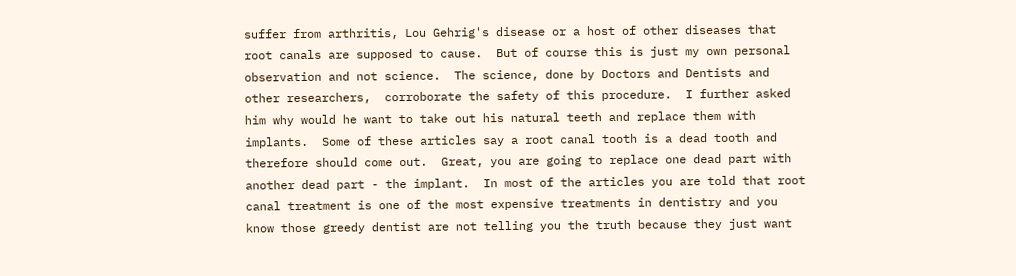suffer from arthritis, Lou Gehrig's disease or a host of other diseases that root canals are supposed to cause.  But of course this is just my own personal observation and not science.  The science, done by Doctors and Dentists and other researchers,  corroborate the safety of this procedure.  I further asked him why would he want to take out his natural teeth and replace them with implants.  Some of these articles say a root canal tooth is a dead tooth and therefore should come out.  Great, you are going to replace one dead part with another dead part - the implant.  In most of the articles you are told that root canal treatment is one of the most expensive treatments in dentistry and you know those greedy dentist are not telling you the truth because they just want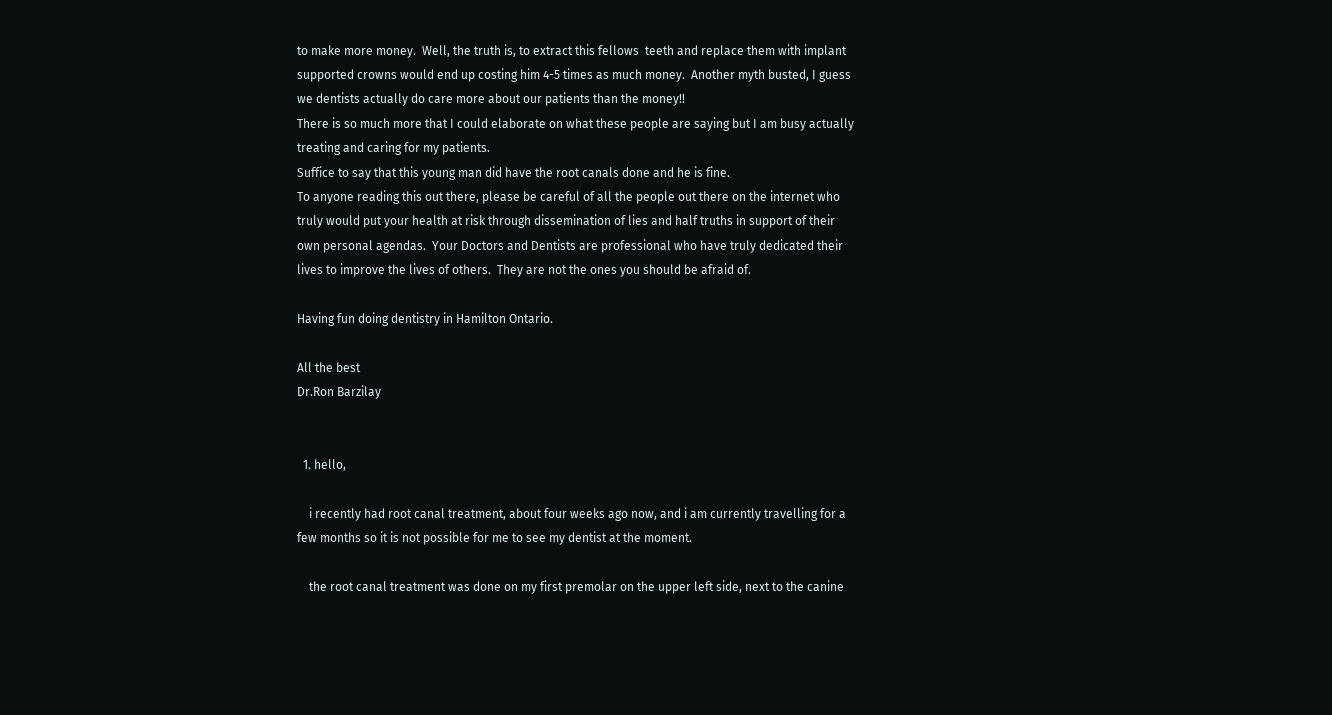to make more money.  Well, the truth is, to extract this fellows  teeth and replace them with implant supported crowns would end up costing him 4-5 times as much money.  Another myth busted, I guess we dentists actually do care more about our patients than the money!!
There is so much more that I could elaborate on what these people are saying but I am busy actually treating and caring for my patients.
Suffice to say that this young man did have the root canals done and he is fine.
To anyone reading this out there, please be careful of all the people out there on the internet who truly would put your health at risk through dissemination of lies and half truths in support of their own personal agendas.  Your Doctors and Dentists are professional who have truly dedicated their lives to improve the lives of others.  They are not the ones you should be afraid of.

Having fun doing dentistry in Hamilton Ontario.

All the best
Dr.Ron Barzilay


  1. hello,

    i recently had root canal treatment, about four weeks ago now, and i am currently travelling for a few months so it is not possible for me to see my dentist at the moment.

    the root canal treatment was done on my first premolar on the upper left side, next to the canine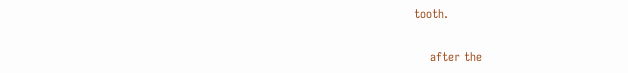tooth.

    after the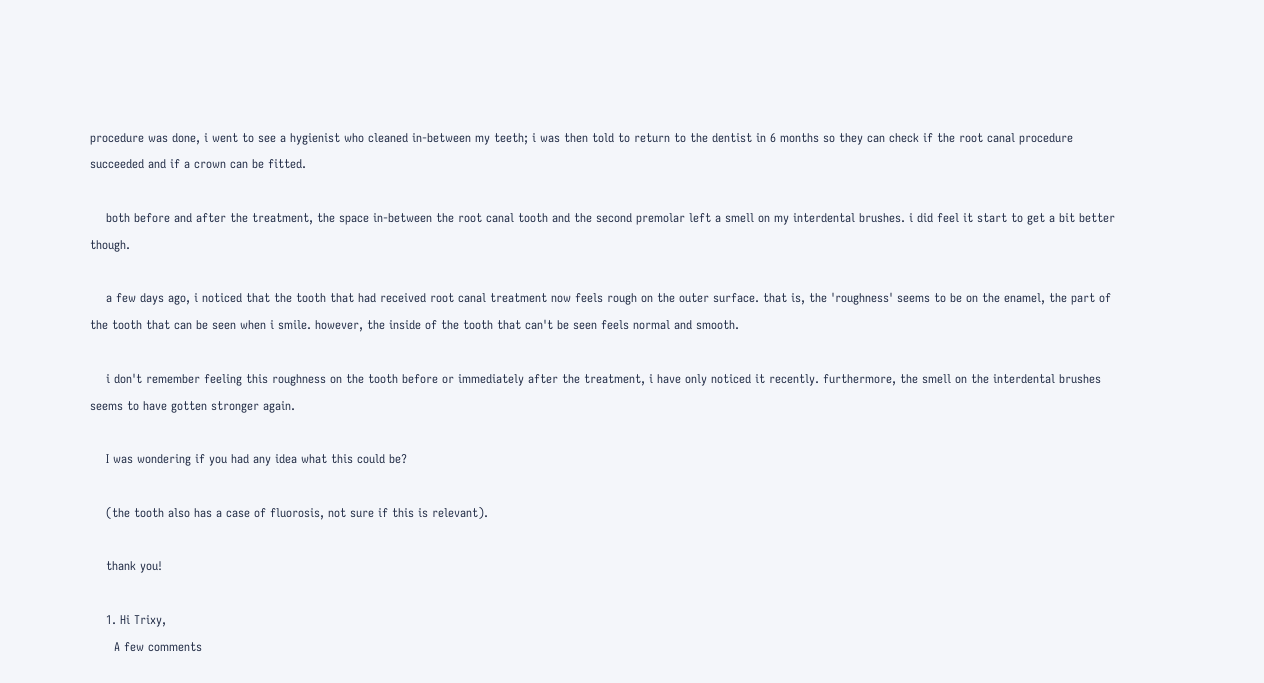procedure was done, i went to see a hygienist who cleaned in-between my teeth; i was then told to return to the dentist in 6 months so they can check if the root canal procedure succeeded and if a crown can be fitted.

    both before and after the treatment, the space in-between the root canal tooth and the second premolar left a smell on my interdental brushes. i did feel it start to get a bit better though.

    a few days ago, i noticed that the tooth that had received root canal treatment now feels rough on the outer surface. that is, the 'roughness' seems to be on the enamel, the part of the tooth that can be seen when i smile. however, the inside of the tooth that can't be seen feels normal and smooth.

    i don't remember feeling this roughness on the tooth before or immediately after the treatment, i have only noticed it recently. furthermore, the smell on the interdental brushes seems to have gotten stronger again.

    I was wondering if you had any idea what this could be?

    (the tooth also has a case of fluorosis, not sure if this is relevant).

    thank you!

    1. Hi Trixy,
      A few comments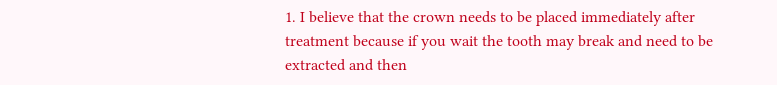1. I believe that the crown needs to be placed immediately after treatment because if you wait the tooth may break and need to be extracted and then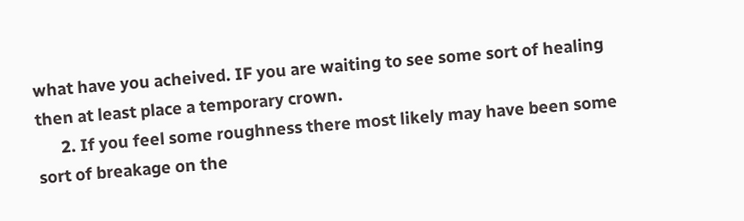what have you acheived. IF you are waiting to see some sort of healing then at least place a temporary crown.
      2. If you feel some roughness there most likely may have been some sort of breakage on the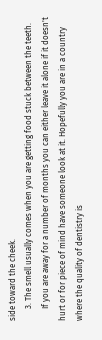side toward the cheek.
      3. The smell usually comes when you are getting food stuck between the teeth.
      If you are away for a number of months you can either leave it alone if it doesn't hurt or for piece of mind have someone look at it. Hopefully you are in a country where the quality of dentistry is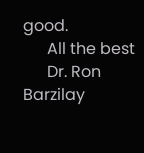good.
      All the best
      Dr. Ron Barzilay